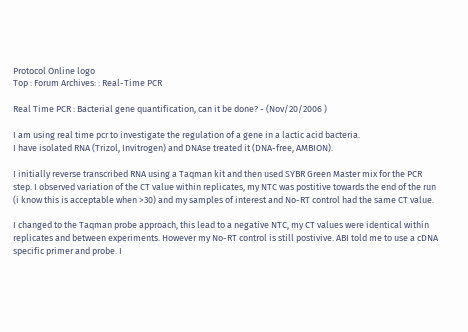Protocol Online logo
Top : Forum Archives: : Real-Time PCR

Real Time PCR : Bacterial gene quantification, can it be done? - (Nov/20/2006 )

I am using real time pcr to investigate the regulation of a gene in a lactic acid bacteria.
I have isolated RNA (Trizol, Invitrogen) and DNAse treated it (DNA-free, AMBION).

I initially reverse transcribed RNA using a Taqman kit and then used SYBR Green Master mix for the PCR step. I observed variation of the CT value within replicates, my NTC was postitive towards the end of the run (i know this is acceptable when >30) and my samples of interest and No-RT control had the same CT value.

I changed to the Taqman probe approach, this lead to a negative NTC, my CT values were identical within replicates and between experiments. However my No-RT control is still postivive. ABI told me to use a cDNA specific primer and probe. I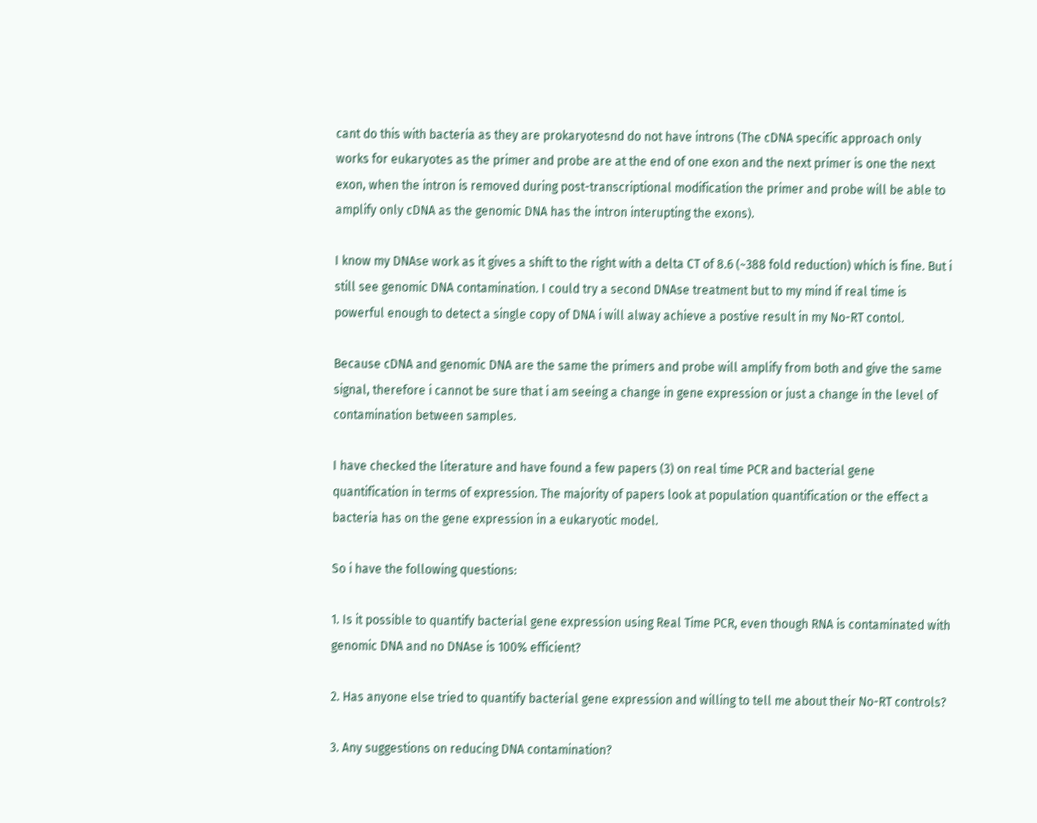cant do this with bacteria as they are prokaryotesnd do not have introns (The cDNA specific approach only works for eukaryotes as the primer and probe are at the end of one exon and the next primer is one the next exon, when the intron is removed during post-transcriptional modification the primer and probe will be able to amplify only cDNA as the genomic DNA has the intron interupting the exons).

I know my DNAse work as it gives a shift to the right with a delta CT of 8.6 (~388 fold reduction) which is fine. But i still see genomic DNA contamination. I could try a second DNAse treatment but to my mind if real time is powerful enough to detect a single copy of DNA i will alway achieve a postive result in my No-RT contol.

Because cDNA and genomic DNA are the same the primers and probe will amplify from both and give the same signal, therefore i cannot be sure that i am seeing a change in gene expression or just a change in the level of contamination between samples.

I have checked the literature and have found a few papers (3) on real time PCR and bacterial gene quantification in terms of expression. The majority of papers look at population quantification or the effect a bacteria has on the gene expression in a eukaryotic model.

So i have the following questions:

1. Is it possible to quantify bacterial gene expression using Real Time PCR, even though RNA is contaminated with genomic DNA and no DNAse is 100% efficient?

2. Has anyone else tried to quantify bacterial gene expression and willing to tell me about their No-RT controls?

3. Any suggestions on reducing DNA contamination?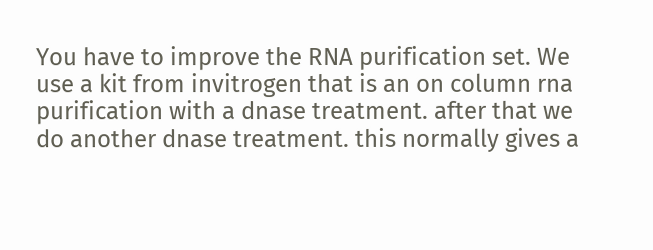You have to improve the RNA purification set. We use a kit from invitrogen that is an on column rna purification with a dnase treatment. after that we do another dnase treatment. this normally gives a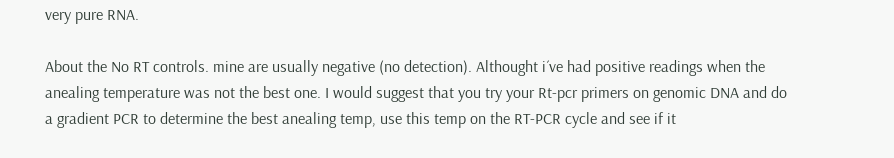very pure RNA.

About the No RT controls. mine are usually negative (no detection). Althought i´ve had positive readings when the anealing temperature was not the best one. I would suggest that you try your Rt-pcr primers on genomic DNA and do a gradient PCR to determine the best anealing temp, use this temp on the RT-PCR cycle and see if it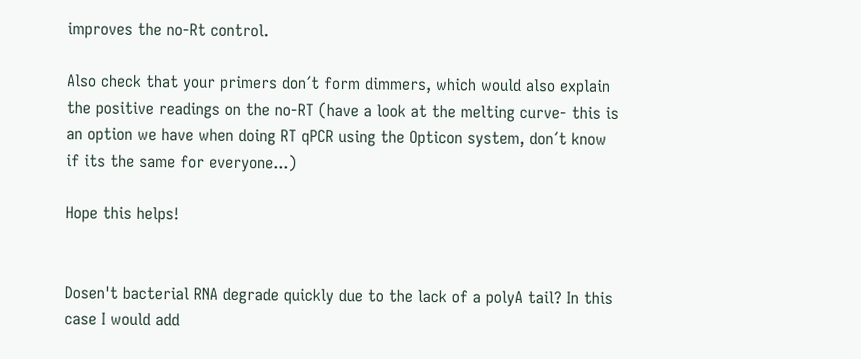improves the no-Rt control.

Also check that your primers don´t form dimmers, which would also explain the positive readings on the no-RT (have a look at the melting curve- this is an option we have when doing RT qPCR using the Opticon system, don´t know if its the same for everyone...)

Hope this helps!


Dosen't bacterial RNA degrade quickly due to the lack of a polyA tail? In this case I would add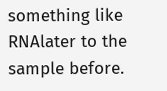something like RNAlater to the sample before.